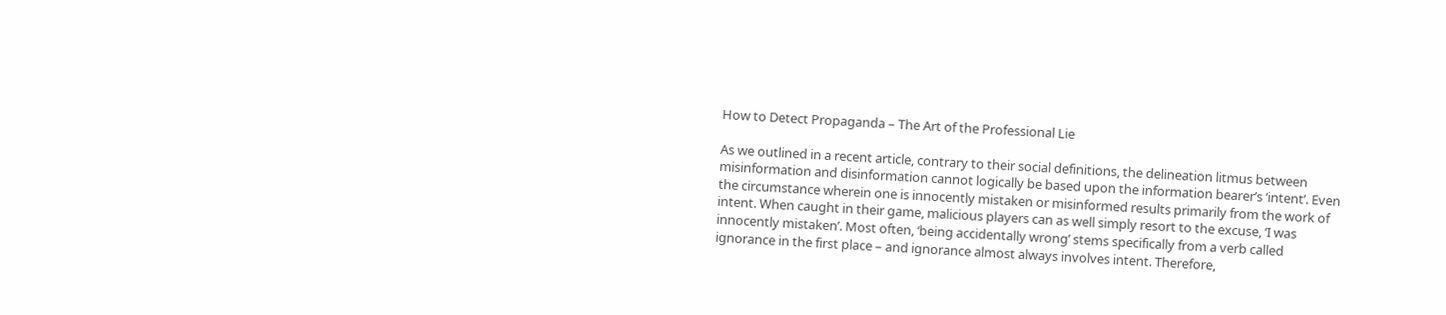How to Detect Propaganda – The Art of the Professional Lie

As we outlined in a recent article, contrary to their social definitions, the delineation litmus between misinformation and disinformation cannot logically be based upon the information bearer’s ‘intent’. Even the circumstance wherein one is innocently mistaken or misinformed results primarily from the work of intent. When caught in their game, malicious players can as well simply resort to the excuse, ‘I was innocently mistaken’. Most often, ‘being accidentally wrong’ stems specifically from a verb called ignorance in the first place – and ignorance almost always involves intent. Therefore,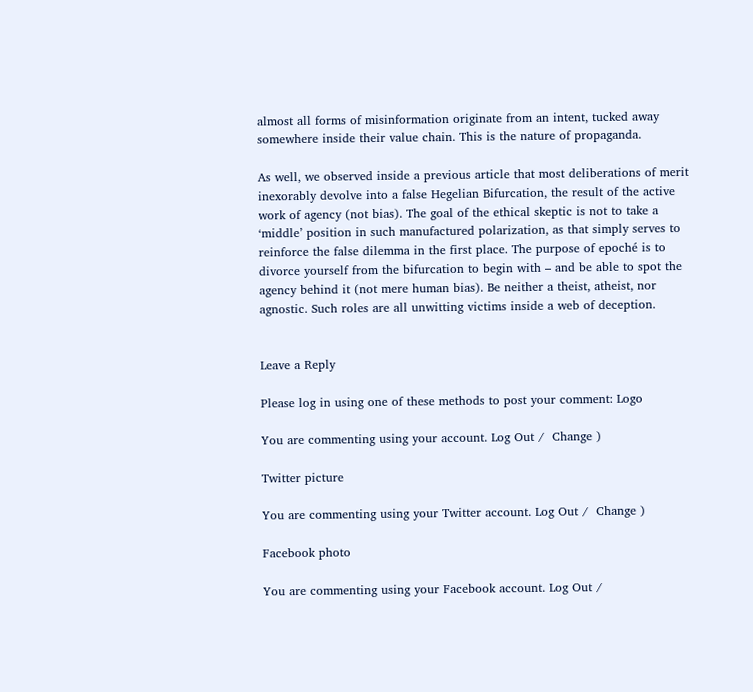almost all forms of misinformation originate from an intent, tucked away somewhere inside their value chain. This is the nature of propaganda.

As well, we observed inside a previous article that most deliberations of merit inexorably devolve into a false Hegelian Bifurcation, the result of the active work of agency (not bias). The goal of the ethical skeptic is not to take a ‘middle’ position in such manufactured polarization, as that simply serves to reinforce the false dilemma in the first place. The purpose of epoché is to divorce yourself from the bifurcation to begin with – and be able to spot the agency behind it (not mere human bias). Be neither a theist, atheist, nor agnostic. Such roles are all unwitting victims inside a web of deception.


Leave a Reply

Please log in using one of these methods to post your comment: Logo

You are commenting using your account. Log Out /  Change )

Twitter picture

You are commenting using your Twitter account. Log Out /  Change )

Facebook photo

You are commenting using your Facebook account. Log Out /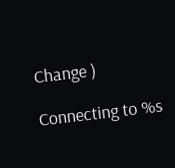Change )

Connecting to %s